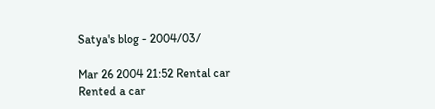Satya's blog - 2004/03/

Mar 26 2004 21:52 Rental car
Rented a car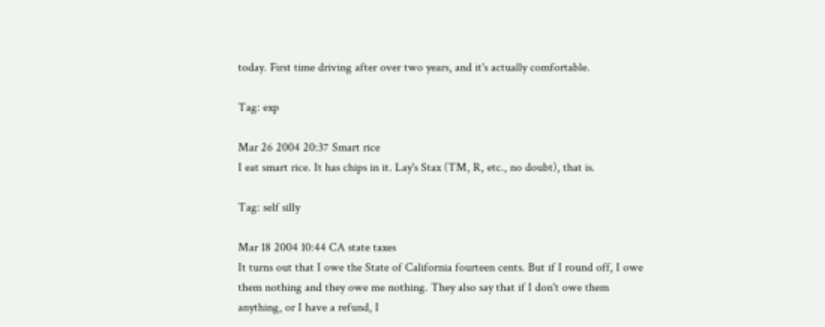today. First time driving after over two years, and it's actually comfortable.

Tag: exp

Mar 26 2004 20:37 Smart rice
I eat smart rice. It has chips in it. Lay's Stax (TM, R, etc., no doubt), that is.

Tag: self silly

Mar 18 2004 10:44 CA state taxes
It turns out that I owe the State of California fourteen cents. But if I round off, I owe them nothing and they owe me nothing. They also say that if I don't owe them anything, or I have a refund, I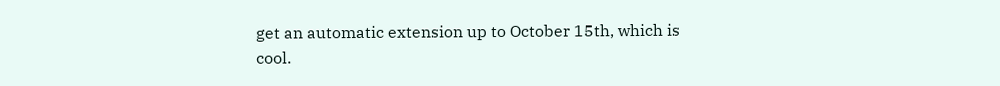get an automatic extension up to October 15th, which is cool.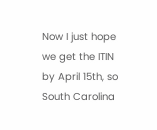Now I just hope we get the ITIN by April 15th, so South Carolina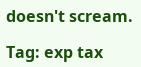doesn't scream.

Tag: exp tax